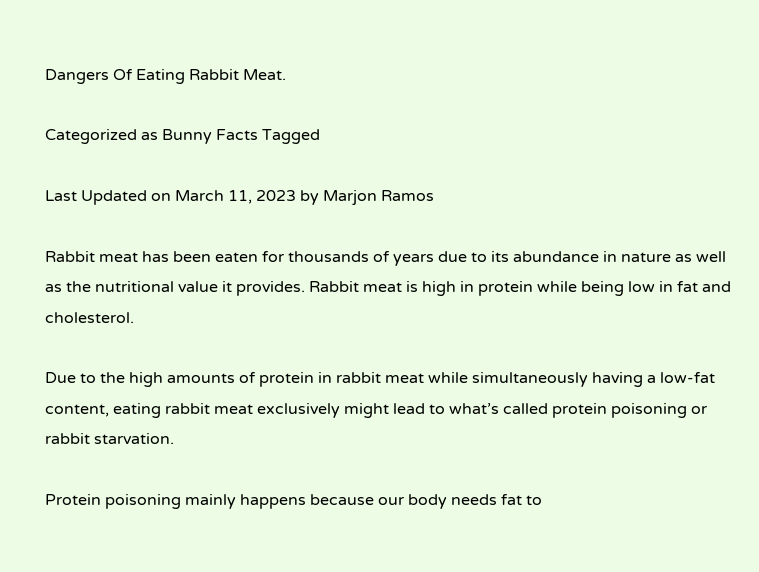Dangers Of Eating Rabbit Meat.

Categorized as Bunny Facts Tagged

Last Updated on March 11, 2023 by Marjon Ramos

Rabbit meat has been eaten for thousands of years due to its abundance in nature as well as the nutritional value it provides. Rabbit meat is high in protein while being low in fat and cholesterol.

Due to the high amounts of protein in rabbit meat while simultaneously having a low-fat content, eating rabbit meat exclusively might lead to what’s called protein poisoning or rabbit starvation.

Protein poisoning mainly happens because our body needs fat to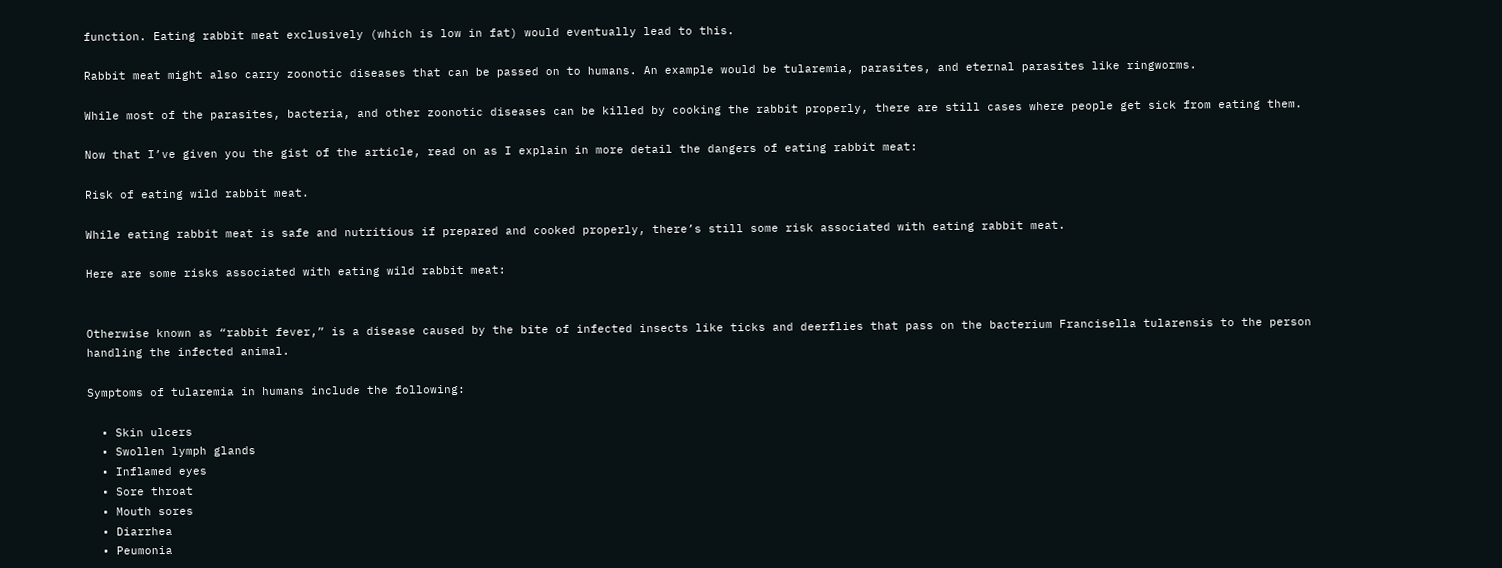function. Eating rabbit meat exclusively (which is low in fat) would eventually lead to this.

Rabbit meat might also carry zoonotic diseases that can be passed on to humans. An example would be tularemia, parasites, and eternal parasites like ringworms.

While most of the parasites, bacteria, and other zoonotic diseases can be killed by cooking the rabbit properly, there are still cases where people get sick from eating them.

Now that I’ve given you the gist of the article, read on as I explain in more detail the dangers of eating rabbit meat:

Risk of eating wild rabbit meat.

While eating rabbit meat is safe and nutritious if prepared and cooked properly, there’s still some risk associated with eating rabbit meat.

Here are some risks associated with eating wild rabbit meat:


Otherwise known as “rabbit fever,” is a disease caused by the bite of infected insects like ticks and deerflies that pass on the bacterium Francisella tularensis to the person handling the infected animal.

Symptoms of tularemia in humans include the following:

  • Skin ulcers
  • Swollen lymph glands
  • Inflamed eyes
  • Sore throat
  • Mouth sores
  • Diarrhea
  • Peumonia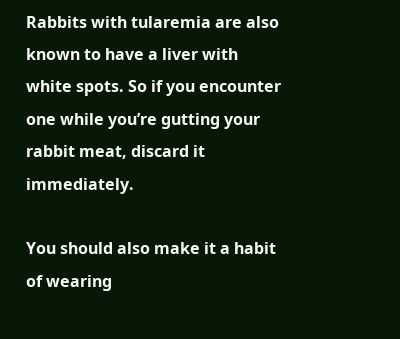Rabbits with tularemia are also known to have a liver with white spots. So if you encounter one while you’re gutting your rabbit meat, discard it immediately.

You should also make it a habit of wearing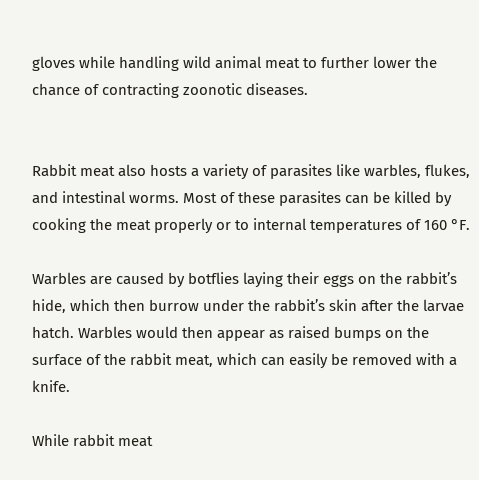gloves while handling wild animal meat to further lower the chance of contracting zoonotic diseases.


Rabbit meat also hosts a variety of parasites like warbles, flukes, and intestinal worms. Most of these parasites can be killed by cooking the meat properly or to internal temperatures of 160 °F.

Warbles are caused by botflies laying their eggs on the rabbit’s hide, which then burrow under the rabbit’s skin after the larvae hatch. Warbles would then appear as raised bumps on the surface of the rabbit meat, which can easily be removed with a knife.

While rabbit meat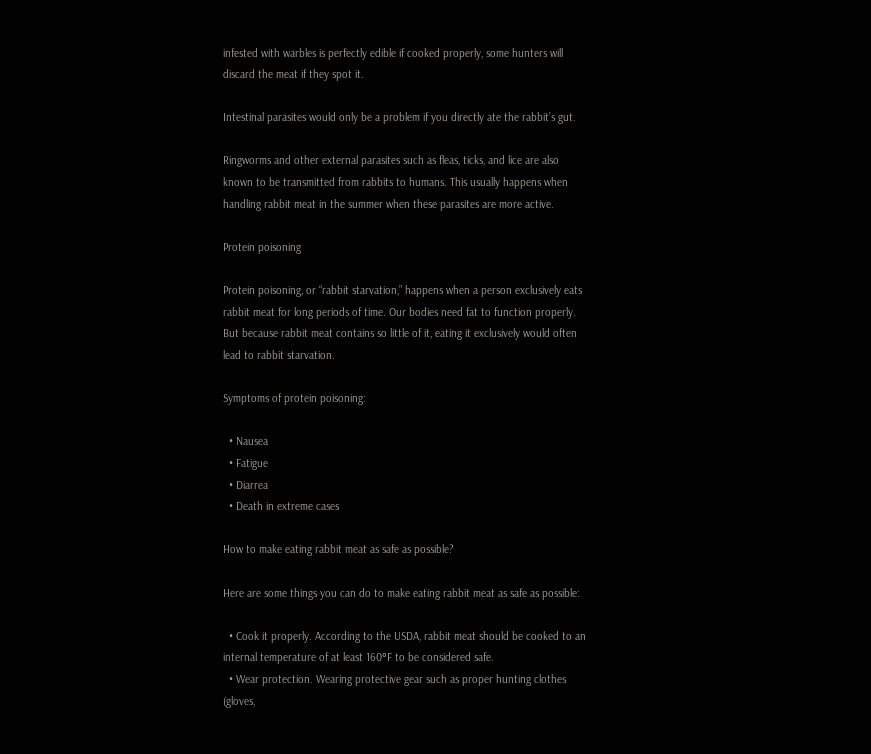infested with warbles is perfectly edible if cooked properly, some hunters will discard the meat if they spot it.

Intestinal parasites would only be a problem if you directly ate the rabbit’s gut.

Ringworms and other external parasites such as fleas, ticks, and lice are also known to be transmitted from rabbits to humans. This usually happens when handling rabbit meat in the summer when these parasites are more active.

Protein poisoning

Protein poisoning, or “rabbit starvation,” happens when a person exclusively eats rabbit meat for long periods of time. Our bodies need fat to function properly. But because rabbit meat contains so little of it, eating it exclusively would often lead to rabbit starvation.

Symptoms of protein poisoning:

  • Nausea
  • Fatigue
  • Diarrea
  • Death in extreme cases

How to make eating rabbit meat as safe as possible?

Here are some things you can do to make eating rabbit meat as safe as possible:

  • Cook it properly. According to the USDA, rabbit meat should be cooked to an internal temperature of at least 160°F to be considered safe.
  • Wear protection. Wearing protective gear such as proper hunting clothes (gloves,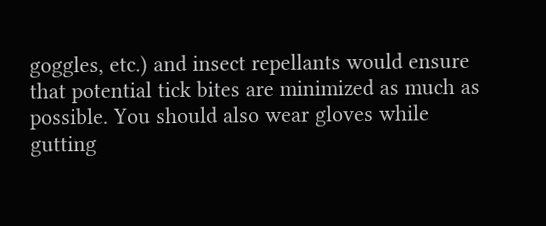goggles, etc.) and insect repellants would ensure that potential tick bites are minimized as much as possible. You should also wear gloves while gutting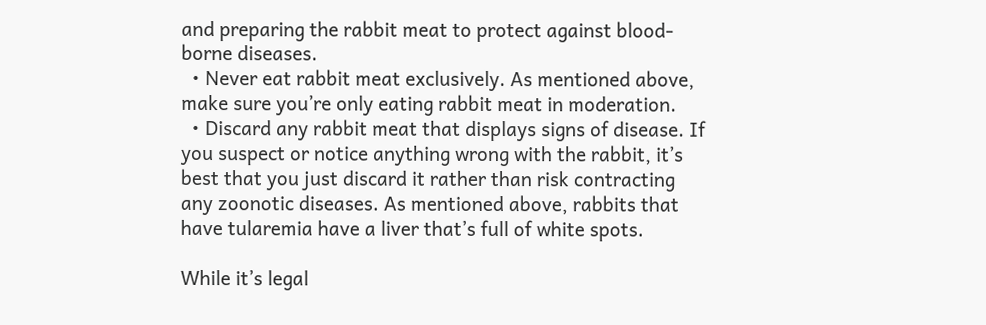and preparing the rabbit meat to protect against blood-borne diseases.
  • Never eat rabbit meat exclusively. As mentioned above, make sure you’re only eating rabbit meat in moderation.
  • Discard any rabbit meat that displays signs of disease. If you suspect or notice anything wrong with the rabbit, it’s best that you just discard it rather than risk contracting any zoonotic diseases. As mentioned above, rabbits that have tularemia have a liver that’s full of white spots.

While it’s legal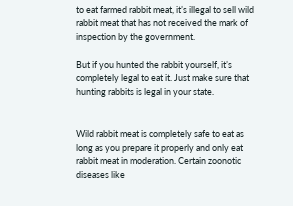to eat farmed rabbit meat, it’s illegal to sell wild rabbit meat that has not received the mark of inspection by the government.

But if you hunted the rabbit yourself, it’s completely legal to eat it. Just make sure that hunting rabbits is legal in your state.


Wild rabbit meat is completely safe to eat as long as you prepare it properly and only eat rabbit meat in moderation. Certain zoonotic diseases like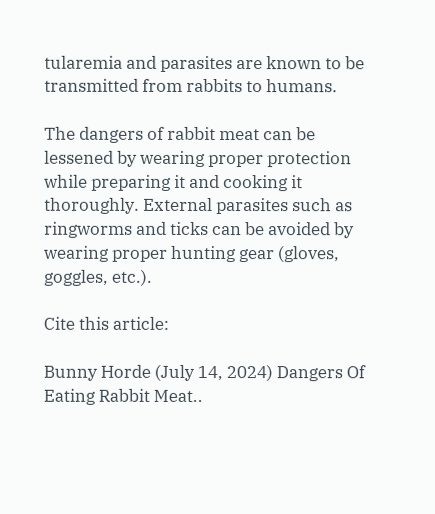tularemia and parasites are known to be transmitted from rabbits to humans.

The dangers of rabbit meat can be lessened by wearing proper protection while preparing it and cooking it thoroughly. External parasites such as ringworms and ticks can be avoided by wearing proper hunting gear (gloves, goggles, etc.).

Cite this article:

Bunny Horde (July 14, 2024) Dangers Of Eating Rabbit Meat..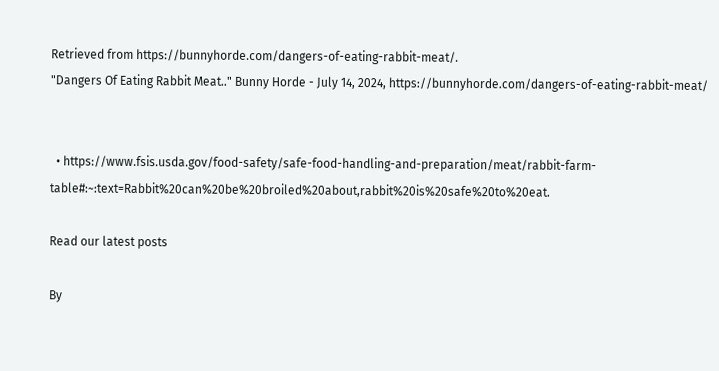Retrieved from https://bunnyhorde.com/dangers-of-eating-rabbit-meat/.
"Dangers Of Eating Rabbit Meat.." Bunny Horde - July 14, 2024, https://bunnyhorde.com/dangers-of-eating-rabbit-meat/


  • https://www.fsis.usda.gov/food-safety/safe-food-handling-and-preparation/meat/rabbit-farm-table#:~:text=Rabbit%20can%20be%20broiled%20about,rabbit%20is%20safe%20to%20eat.

Read our latest posts

By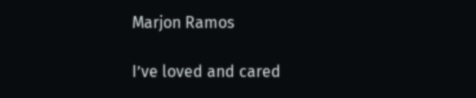Marjon Ramos

I’ve loved and cared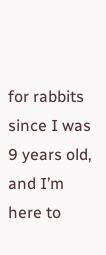for rabbits since I was 9 years old, and I’m here to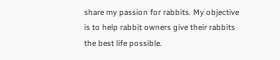share my passion for rabbits. My objective is to help rabbit owners give their rabbits the best life possible.